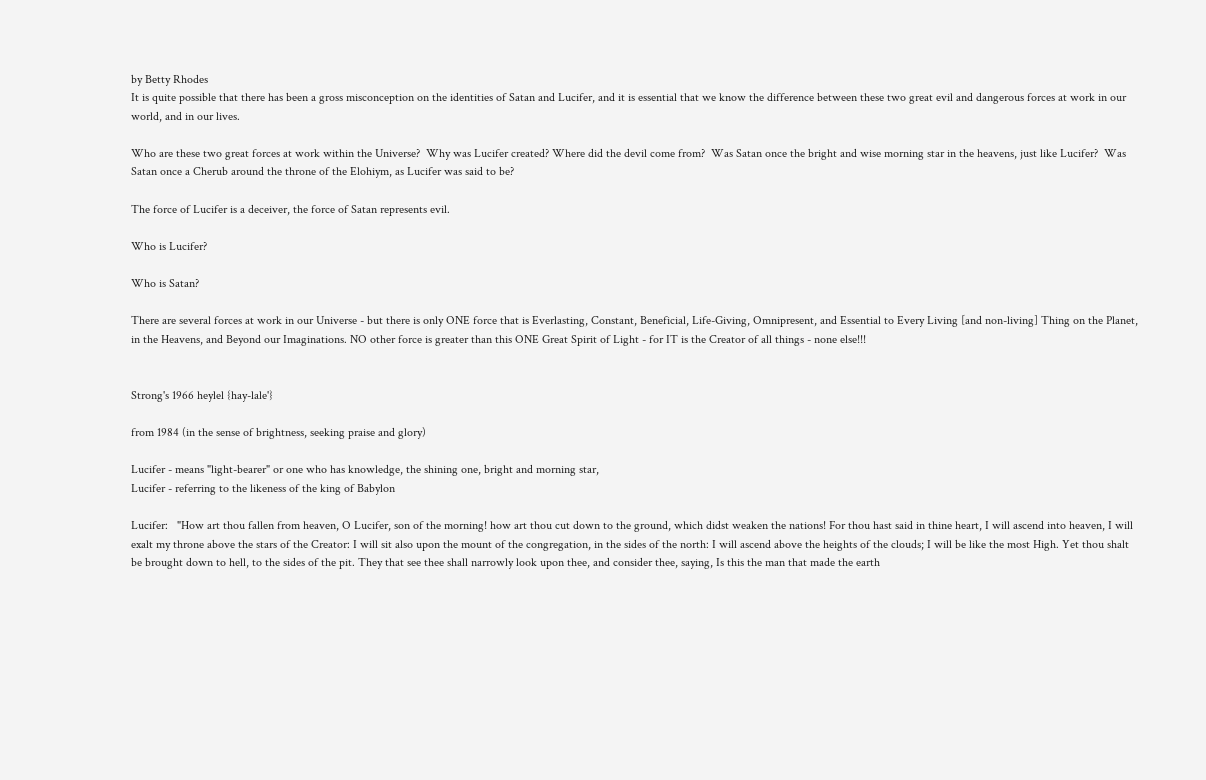by Betty Rhodes
It is quite possible that there has been a gross misconception on the identities of Satan and Lucifer, and it is essential that we know the difference between these two great evil and dangerous forces at work in our world, and in our lives.

Who are these two great forces at work within the Universe?  Why was Lucifer created? Where did the devil come from?  Was Satan once the bright and wise morning star in the heavens, just like Lucifer?  Was Satan once a Cherub around the throne of the Elohiym, as Lucifer was said to be?

The force of Lucifer is a deceiver, the force of Satan represents evil.

Who is Lucifer?

Who is Satan?

There are several forces at work in our Universe - but there is only ONE force that is Everlasting, Constant, Beneficial, Life-Giving, Omnipresent, and Essential to Every Living [and non-living] Thing on the Planet, in the Heavens, and Beyond our Imaginations. NO other force is greater than this ONE Great Spirit of Light - for IT is the Creator of all things - none else!!!


Strong's 1966 heylel {hay-lale'}

from 1984 (in the sense of brightness, seeking praise and glory)

Lucifer - means "light-bearer" or one who has knowledge, the shining one, bright and morning star,
Lucifer - referring to the likeness of the king of Babylon

Lucifer:   "How art thou fallen from heaven, O Lucifer, son of the morning! how art thou cut down to the ground, which didst weaken the nations! For thou hast said in thine heart, I will ascend into heaven, I will exalt my throne above the stars of the Creator: I will sit also upon the mount of the congregation, in the sides of the north: I will ascend above the heights of the clouds; I will be like the most High. Yet thou shalt be brought down to hell, to the sides of the pit. They that see thee shall narrowly look upon thee, and consider thee, saying, Is this the man that made the earth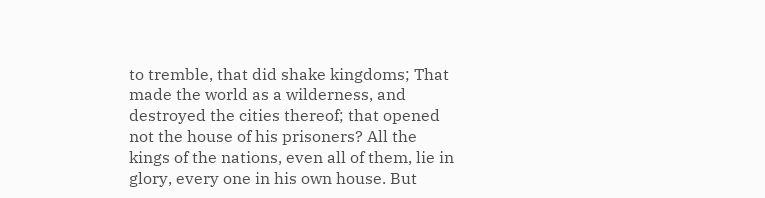to tremble, that did shake kingdoms; That made the world as a wilderness, and destroyed the cities thereof; that opened not the house of his prisoners? All the kings of the nations, even all of them, lie in glory, every one in his own house. But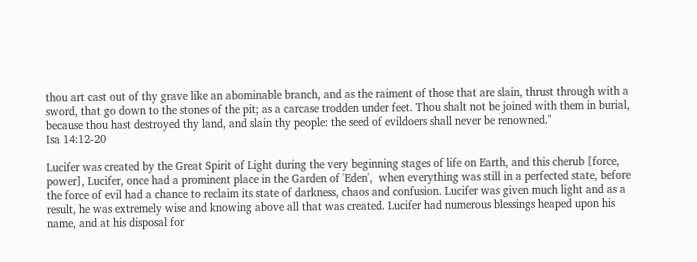thou art cast out of thy grave like an abominable branch, and as the raiment of those that are slain, thrust through with a sword, that go down to the stones of the pit; as a carcase trodden under feet. Thou shalt not be joined with them in burial, because thou hast destroyed thy land, and slain thy people: the seed of evildoers shall never be renowned."
Isa 14:12-20

Lucifer was created by the Great Spirit of Light during the very beginning stages of life on Earth, and this cherub [force, power], Lucifer, once had a prominent place in the Garden of 'Eden',  when everything was still in a perfected state, before the force of evil had a chance to reclaim its state of darkness, chaos and confusion. Lucifer was given much light and as a result, he was extremely wise and knowing above all that was created. Lucifer had numerous blessings heaped upon his name, and at his disposal for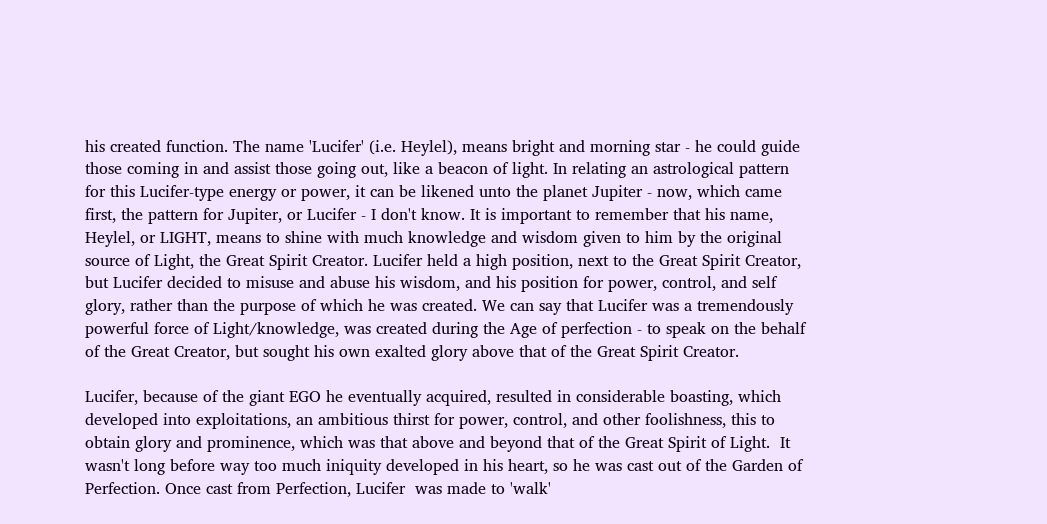his created function. The name 'Lucifer' (i.e. Heylel), means bright and morning star - he could guide those coming in and assist those going out, like a beacon of light. In relating an astrological pattern for this Lucifer-type energy or power, it can be likened unto the planet Jupiter - now, which came first, the pattern for Jupiter, or Lucifer - I don't know. It is important to remember that his name, Heylel, or LIGHT, means to shine with much knowledge and wisdom given to him by the original source of Light, the Great Spirit Creator. Lucifer held a high position, next to the Great Spirit Creator, but Lucifer decided to misuse and abuse his wisdom, and his position for power, control, and self glory, rather than the purpose of which he was created. We can say that Lucifer was a tremendously powerful force of Light/knowledge, was created during the Age of perfection - to speak on the behalf of the Great Creator, but sought his own exalted glory above that of the Great Spirit Creator.

Lucifer, because of the giant EGO he eventually acquired, resulted in considerable boasting, which developed into exploitations, an ambitious thirst for power, control, and other foolishness, this to obtain glory and prominence, which was that above and beyond that of the Great Spirit of Light.  It wasn't long before way too much iniquity developed in his heart, so he was cast out of the Garden of Perfection. Once cast from Perfection, Lucifer  was made to 'walk'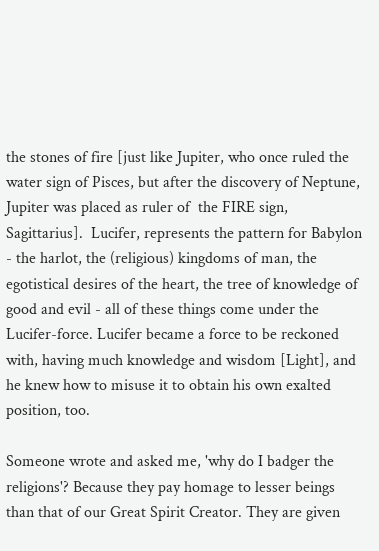the stones of fire [just like Jupiter, who once ruled the water sign of Pisces, but after the discovery of Neptune, Jupiter was placed as ruler of  the FIRE sign, Sagittarius].  Lucifer, represents the pattern for Babylon - the harlot, the (religious) kingdoms of man, the egotistical desires of the heart, the tree of knowledge of good and evil - all of these things come under the Lucifer-force. Lucifer became a force to be reckoned with, having much knowledge and wisdom [Light], and he knew how to misuse it to obtain his own exalted position, too.

Someone wrote and asked me, 'why do I badger the religions'? Because they pay homage to lesser beings than that of our Great Spirit Creator. They are given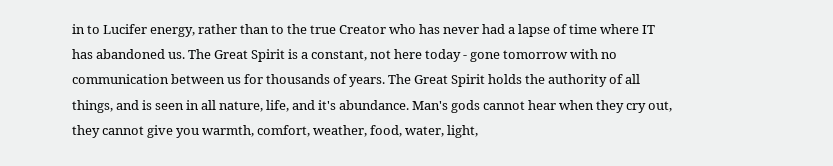in to Lucifer energy, rather than to the true Creator who has never had a lapse of time where IT has abandoned us. The Great Spirit is a constant, not here today - gone tomorrow with no communication between us for thousands of years. The Great Spirit holds the authority of all things, and is seen in all nature, life, and it's abundance. Man's gods cannot hear when they cry out, they cannot give you warmth, comfort, weather, food, water, light,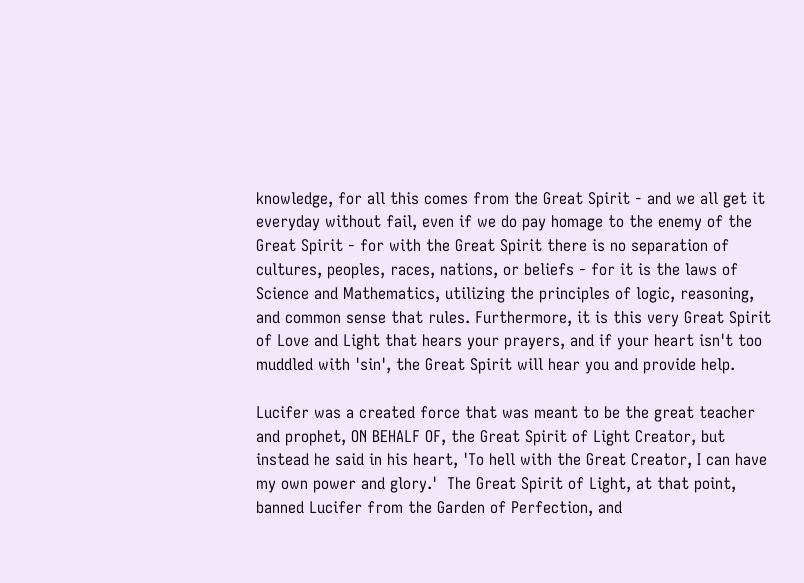knowledge, for all this comes from the Great Spirit - and we all get it everyday without fail, even if we do pay homage to the enemy of the Great Spirit - for with the Great Spirit there is no separation of cultures, peoples, races, nations, or beliefs - for it is the laws of Science and Mathematics, utilizing the principles of logic, reasoning, and common sense that rules. Furthermore, it is this very Great Spirit of Love and Light that hears your prayers, and if your heart isn't too muddled with 'sin', the Great Spirit will hear you and provide help.

Lucifer was a created force that was meant to be the great teacher and prophet, ON BEHALF OF, the Great Spirit of Light Creator, but instead he said in his heart, 'To hell with the Great Creator, I can have my own power and glory.'  The Great Spirit of Light, at that point, banned Lucifer from the Garden of Perfection, and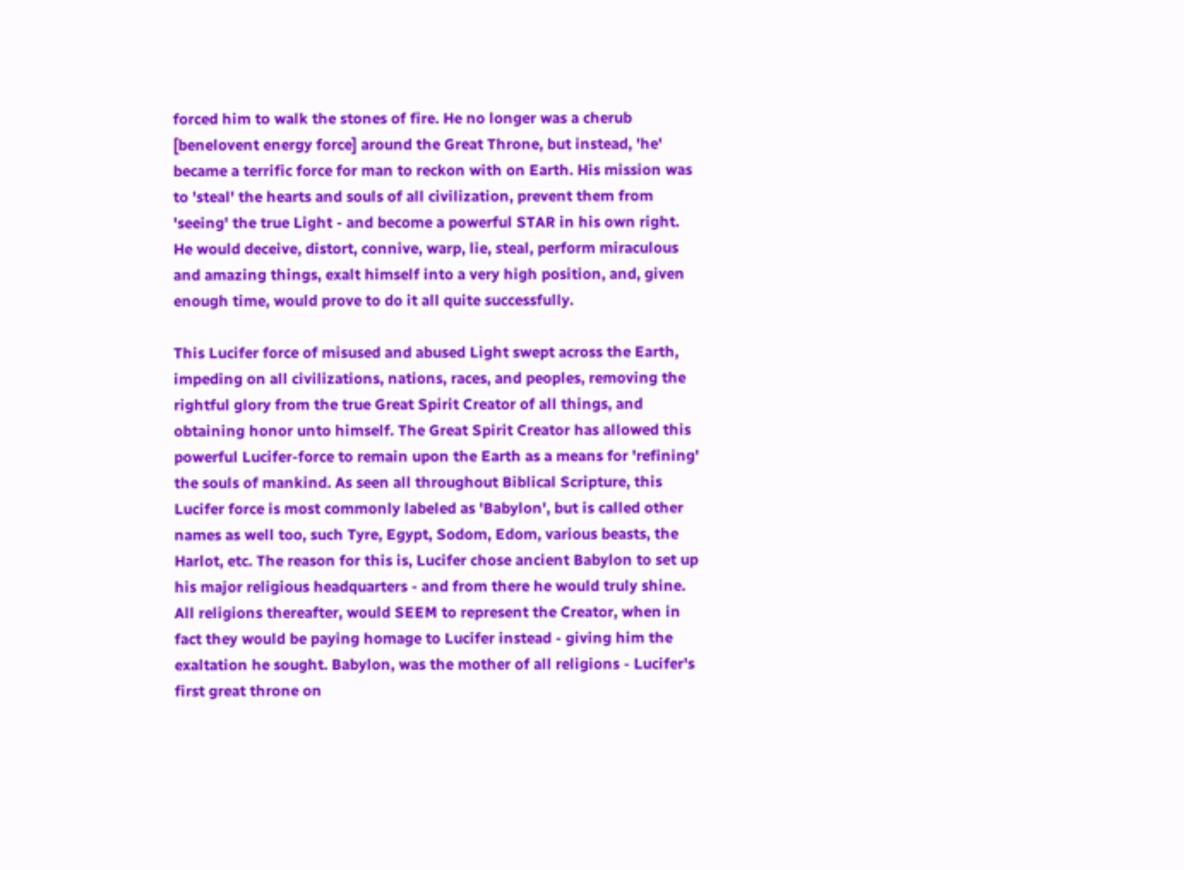forced him to walk the stones of fire. He no longer was a cherub [benelovent energy force] around the Great Throne, but instead, 'he' became a terrific force for man to reckon with on Earth. His mission was to 'steal' the hearts and souls of all civilization, prevent them from 'seeing' the true Light - and become a powerful STAR in his own right. He would deceive, distort, connive, warp, lie, steal, perform miraculous and amazing things, exalt himself into a very high position, and, given enough time, would prove to do it all quite successfully.

This Lucifer force of misused and abused Light swept across the Earth, impeding on all civilizations, nations, races, and peoples, removing the rightful glory from the true Great Spirit Creator of all things, and obtaining honor unto himself. The Great Spirit Creator has allowed this powerful Lucifer-force to remain upon the Earth as a means for 'refining' the souls of mankind. As seen all throughout Biblical Scripture, this Lucifer force is most commonly labeled as 'Babylon', but is called other names as well too, such Tyre, Egypt, Sodom, Edom, various beasts, the Harlot, etc. The reason for this is, Lucifer chose ancient Babylon to set up his major religious headquarters - and from there he would truly shine. All religions thereafter, would SEEM to represent the Creator, when in fact they would be paying homage to Lucifer instead - giving him the exaltation he sought. Babylon, was the mother of all religions - Lucifer's first great throne on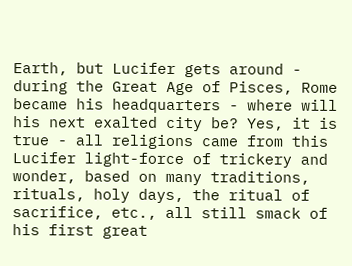Earth, but Lucifer gets around - during the Great Age of Pisces, Rome became his headquarters - where will his next exalted city be? Yes, it is true - all religions came from this Lucifer light-force of trickery and wonder, based on many traditions, rituals, holy days, the ritual of sacrifice, etc., all still smack of his first great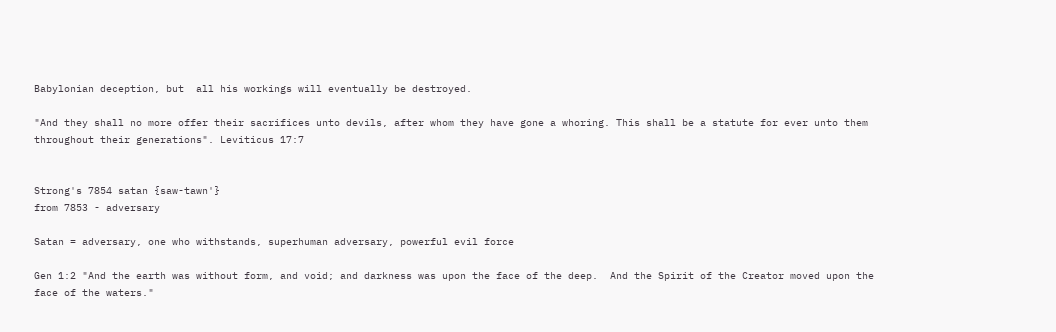Babylonian deception, but  all his workings will eventually be destroyed.

"And they shall no more offer their sacrifices unto devils, after whom they have gone a whoring. This shall be a statute for ever unto them throughout their generations". Leviticus 17:7


Strong's 7854 satan {saw-tawn'}
from 7853 - adversary

Satan = adversary, one who withstands, superhuman adversary, powerful evil force

Gen 1:2 "And the earth was without form, and void; and darkness was upon the face of the deep.  And the Spirit of the Creator moved upon the face of the waters."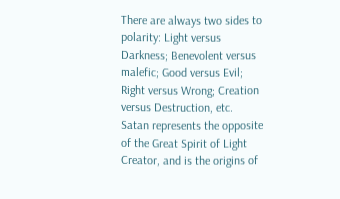There are always two sides to polarity: Light versus Darkness; Benevolent versus malefic; Good versus Evil; Right versus Wrong; Creation versus Destruction, etc. Satan represents the opposite of the Great Spirit of Light Creator, and is the origins of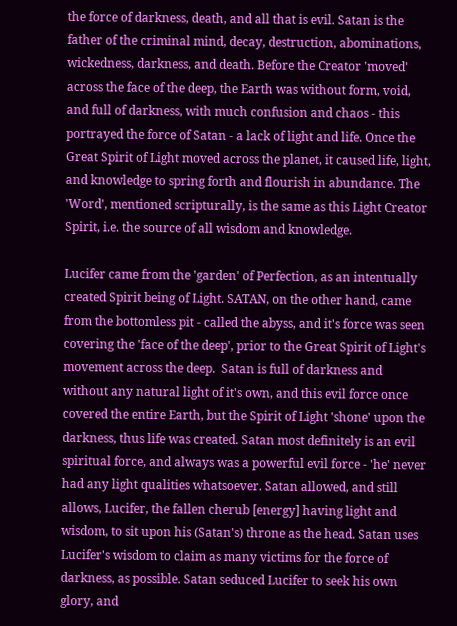the force of darkness, death, and all that is evil. Satan is the father of the criminal mind, decay, destruction, abominations, wickedness, darkness, and death. Before the Creator 'moved' across the face of the deep, the Earth was without form, void, and full of darkness, with much confusion and chaos - this portrayed the force of Satan - a lack of light and life. Once the Great Spirit of Light moved across the planet, it caused life, light, and knowledge to spring forth and flourish in abundance. The 'Word', mentioned scripturally, is the same as this Light Creator Spirit, i.e. the source of all wisdom and knowledge.

Lucifer came from the 'garden' of Perfection, as an intentually created Spirit being of Light. SATAN, on the other hand, came from the bottomless pit - called the abyss, and it's force was seen covering the 'face of the deep', prior to the Great Spirit of Light's movement across the deep.  Satan is full of darkness and without any natural light of it's own, and this evil force once covered the entire Earth, but the Spirit of Light 'shone' upon the darkness, thus life was created. Satan most definitely is an evil spiritual force, and always was a powerful evil force - 'he' never had any light qualities whatsoever. Satan allowed, and still allows, Lucifer, the fallen cherub [energy] having light and wisdom, to sit upon his (Satan's) throne as the head. Satan uses Lucifer's wisdom to claim as many victims for the force of darkness, as possible. Satan seduced Lucifer to seek his own glory, and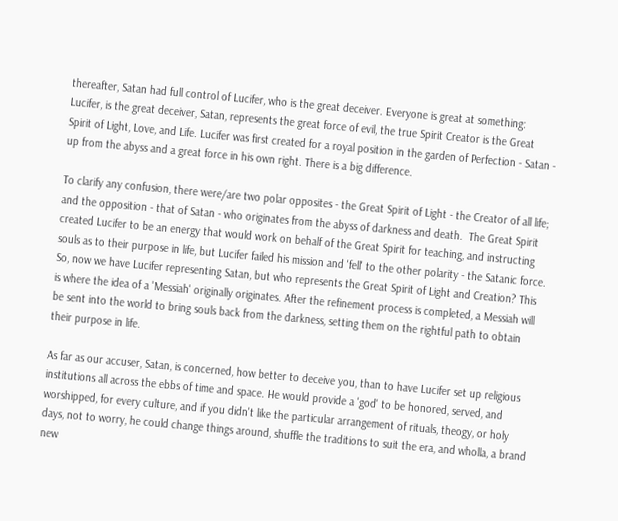thereafter, Satan had full control of Lucifer, who is the great deceiver. Everyone is great at something: Lucifer, is the great deceiver, Satan, represents the great force of evil, the true Spirit Creator is the Great Spirit of Light, Love, and Life. Lucifer was first created for a royal position in the garden of Perfection - Satan - up from the abyss and a great force in his own right. There is a big difference.

To clarify any confusion, there were/are two polar opposites - the Great Spirit of Light - the Creator of all life; and the opposition - that of Satan - who originates from the abyss of darkness and death.  The Great Spirit created Lucifer to be an energy that would work on behalf of the Great Spirit for teaching, and instructing souls as to their purpose in life, but Lucifer failed his mission and 'fell' to the other polarity - the Satanic force. So, now we have Lucifer representing Satan, but who represents the Great Spirit of Light and Creation? This is where the idea of a 'Messiah' originally originates. After the refinement process is completed, a Messiah will be sent into the world to bring souls back from the darkness, setting them on the rightful path to obtain their purpose in life.

As far as our accuser, Satan, is concerned, how better to deceive you, than to have Lucifer set up religious institutions all across the ebbs of time and space. He would provide a 'god' to be honored, served, and worshipped, for every culture, and if you didn't like the particular arrangement of rituals, theogy, or holy days, not to worry, he could change things around, shuffle the traditions to suit the era, and wholla, a brand new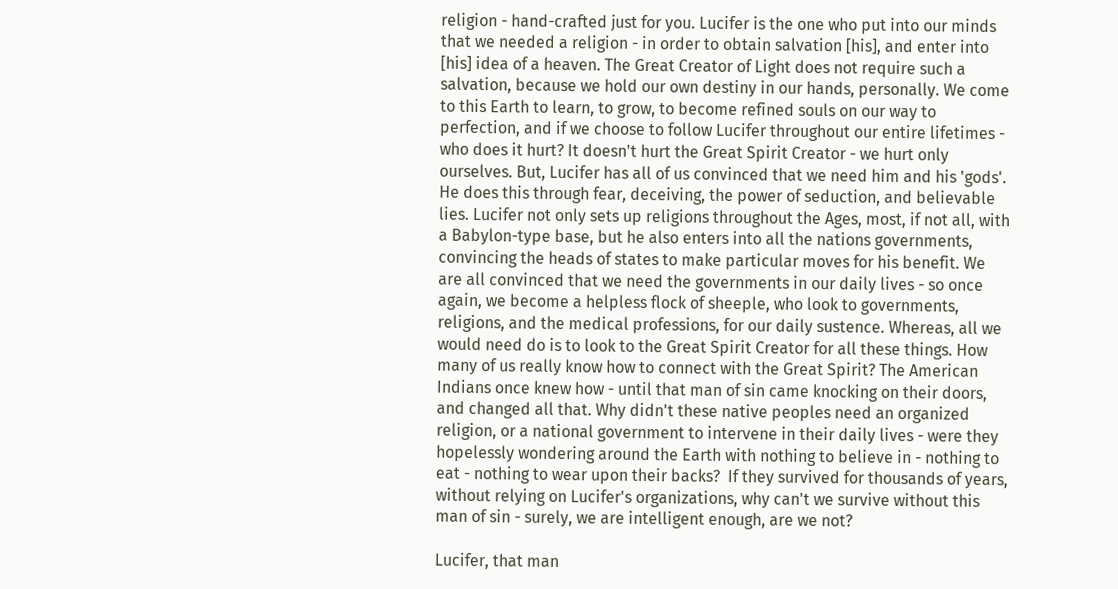religion - hand-crafted just for you. Lucifer is the one who put into our minds that we needed a religion - in order to obtain salvation [his], and enter into [his] idea of a heaven. The Great Creator of Light does not require such a salvation, because we hold our own destiny in our hands, personally. We come to this Earth to learn, to grow, to become refined souls on our way to perfection, and if we choose to follow Lucifer throughout our entire lifetimes - who does it hurt? It doesn't hurt the Great Spirit Creator - we hurt only ourselves. But, Lucifer has all of us convinced that we need him and his 'gods'. He does this through fear, deceiving, the power of seduction, and believable lies. Lucifer not only sets up religions throughout the Ages, most, if not all, with a Babylon-type base, but he also enters into all the nations governments, convincing the heads of states to make particular moves for his benefit. We are all convinced that we need the governments in our daily lives - so once again, we become a helpless flock of sheeple, who look to governments, religions, and the medical professions, for our daily sustence. Whereas, all we would need do is to look to the Great Spirit Creator for all these things. How many of us really know how to connect with the Great Spirit? The American Indians once knew how - until that man of sin came knocking on their doors, and changed all that. Why didn't these native peoples need an organized religion, or a national government to intervene in their daily lives - were they hopelessly wondering around the Earth with nothing to believe in - nothing to eat - nothing to wear upon their backs?  If they survived for thousands of years, without relying on Lucifer's organizations, why can't we survive without this man of sin - surely, we are intelligent enough, are we not?

Lucifer, that man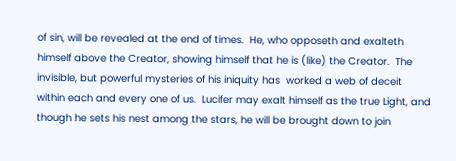of sin, will be revealed at the end of times.  He, who opposeth and exalteth himself above the Creator, showing himself that he is (like) the Creator.  The invisible, but powerful mysteries of his iniquity has  worked a web of deceit within each and every one of us.  Lucifer may exalt himself as the true Light, and though he sets his nest among the stars, he will be brought down to join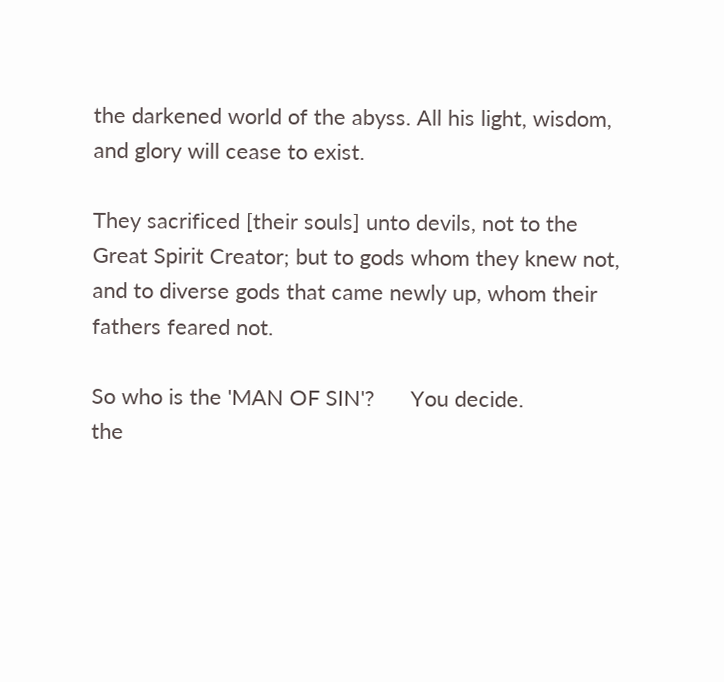the darkened world of the abyss. All his light, wisdom, and glory will cease to exist.

They sacrificed [their souls] unto devils, not to the Great Spirit Creator; but to gods whom they knew not, and to diverse gods that came newly up, whom their fathers feared not.

So who is the 'MAN OF SIN'?      You decide.
the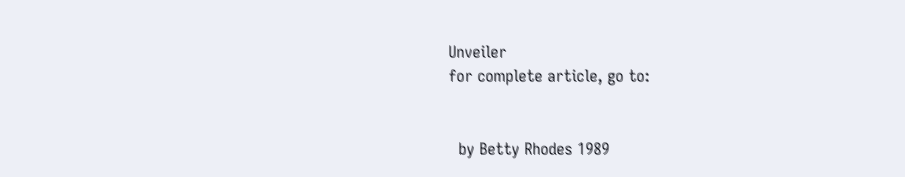Unveiler
for complete article, go to:


  by Betty Rhodes 1989